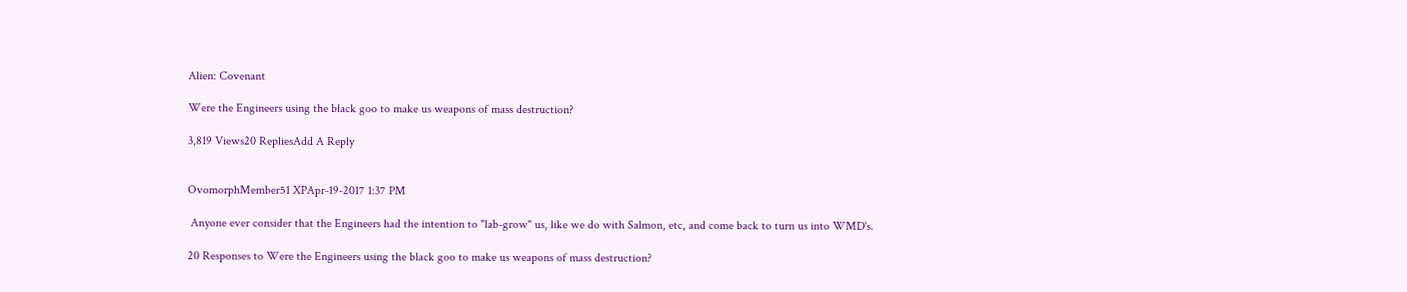Alien: Covenant

Were the Engineers using the black goo to make us weapons of mass destruction?

3,819 Views20 RepliesAdd A Reply


OvomorphMember51 XPApr-19-2017 1:37 PM

 Anyone ever consider that the Engineers had the intention to "lab-grow" us, like we do with Salmon, etc, and come back to turn us into WMD's.

20 Responses to Were the Engineers using the black goo to make us weapons of mass destruction?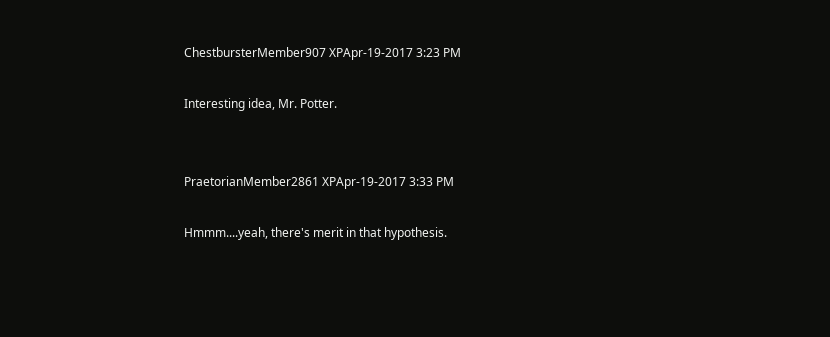ChestbursterMember907 XPApr-19-2017 3:23 PM

Interesting idea, Mr. Potter.


PraetorianMember2861 XPApr-19-2017 3:33 PM

Hmmm....yeah, there's merit in that hypothesis.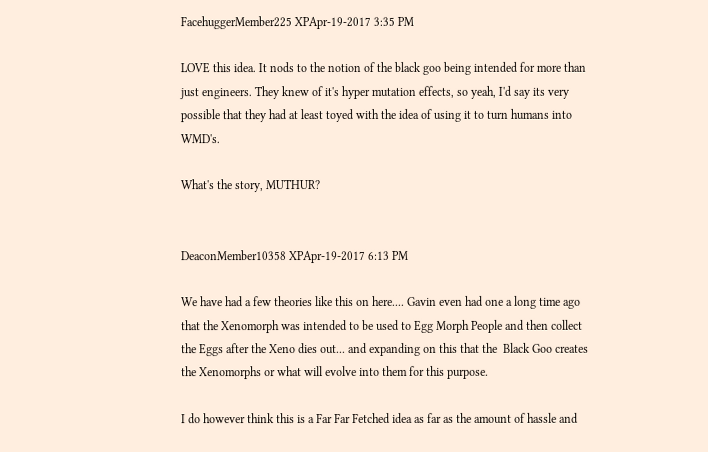FacehuggerMember225 XPApr-19-2017 3:35 PM

LOVE this idea. It nods to the notion of the black goo being intended for more than just engineers. They knew of it's hyper mutation effects, so yeah, I'd say its very possible that they had at least toyed with the idea of using it to turn humans into WMD's.

What's the story, MUTHUR?


DeaconMember10358 XPApr-19-2017 6:13 PM

We have had a few theories like this on here.... Gavin even had one a long time ago that the Xenomorph was intended to be used to Egg Morph People and then collect the Eggs after the Xeno dies out... and expanding on this that the  Black Goo creates the Xenomorphs or what will evolve into them for this purpose.

I do however think this is a Far Far Fetched idea as far as the amount of hassle and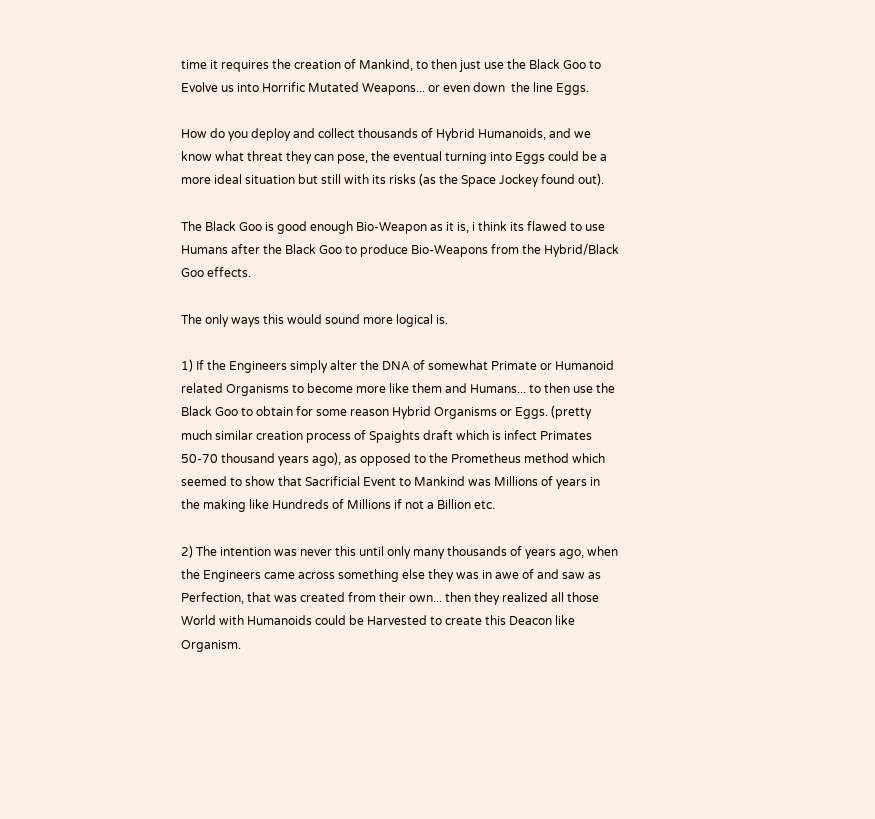time it requires the creation of Mankind, to then just use the Black Goo to Evolve us into Horrific Mutated Weapons... or even down  the line Eggs.

How do you deploy and collect thousands of Hybrid Humanoids, and we know what threat they can pose, the eventual turning into Eggs could be a more ideal situation but still with its risks (as the Space Jockey found out).

The Black Goo is good enough Bio-Weapon as it is, i think its flawed to use Humans after the Black Goo to produce Bio-Weapons from the Hybrid/Black Goo effects.

The only ways this would sound more logical is.

1) If the Engineers simply alter the DNA of somewhat Primate or Humanoid related Organisms to become more like them and Humans... to then use the Black Goo to obtain for some reason Hybrid Organisms or Eggs. (pretty much similar creation process of Spaights draft which is infect Primates 50-70 thousand years ago), as opposed to the Prometheus method which seemed to show that Sacrificial Event to Mankind was Millions of years in the making like Hundreds of Millions if not a Billion etc.

2) The intention was never this until only many thousands of years ago, when the Engineers came across something else they was in awe of and saw as Perfection, that was created from their own... then they realized all those World with Humanoids could be Harvested to create this Deacon like Organism.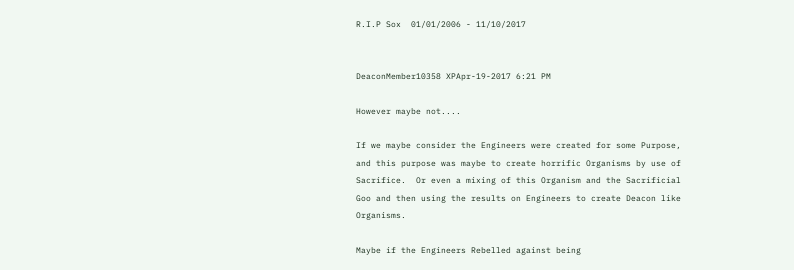R.I.P Sox  01/01/2006 - 11/10/2017


DeaconMember10358 XPApr-19-2017 6:21 PM

However maybe not....

If we maybe consider the Engineers were created for some Purpose, and this purpose was maybe to create horrific Organisms by use of Sacrifice.  Or even a mixing of this Organism and the Sacrificial Goo and then using the results on Engineers to create Deacon like Organisms.

Maybe if the Engineers Rebelled against being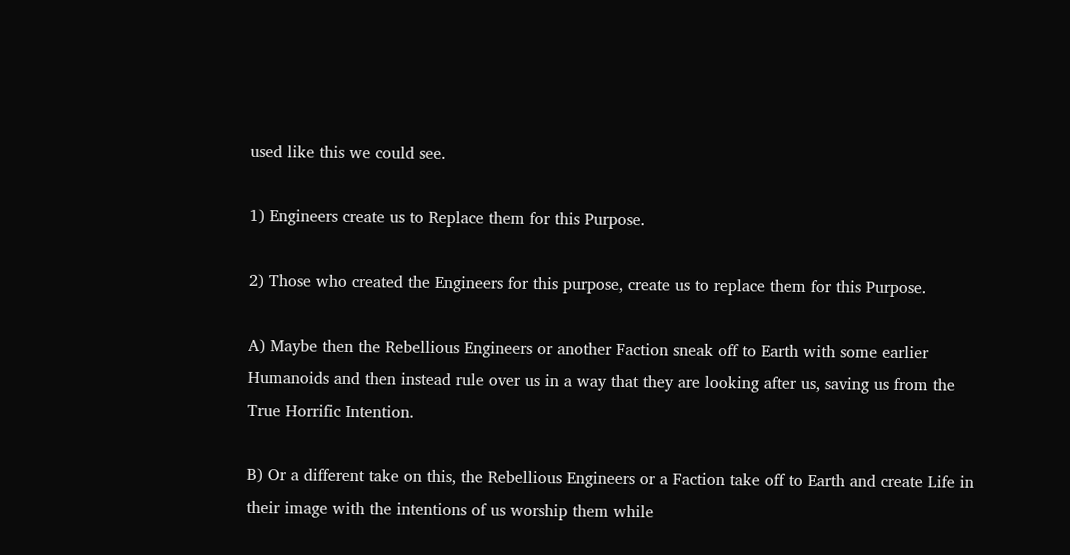used like this we could see.

1) Engineers create us to Replace them for this Purpose.

2) Those who created the Engineers for this purpose, create us to replace them for this Purpose.

A) Maybe then the Rebellious Engineers or another Faction sneak off to Earth with some earlier Humanoids and then instead rule over us in a way that they are looking after us, saving us from the True Horrific Intention.

B) Or a different take on this, the Rebellious Engineers or a Faction take off to Earth and create Life in their image with the intentions of us worship them while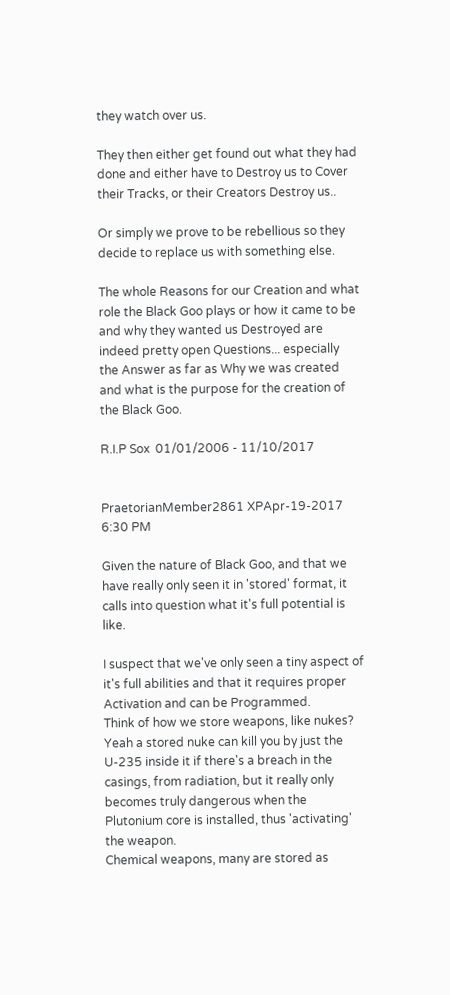they watch over us.

They then either get found out what they had done and either have to Destroy us to Cover their Tracks, or their Creators Destroy us..

Or simply we prove to be rebellious so they decide to replace us with something else.

The whole Reasons for our Creation and what role the Black Goo plays or how it came to be and why they wanted us Destroyed are indeed pretty open Questions... especially the Answer as far as Why we was created and what is the purpose for the creation of the Black Goo.

R.I.P Sox  01/01/2006 - 11/10/2017


PraetorianMember2861 XPApr-19-2017 6:30 PM

Given the nature of Black Goo, and that we have really only seen it in 'stored' format, it calls into question what it's full potential is like.

I suspect that we've only seen a tiny aspect of it's full abilities and that it requires proper Activation and can be Programmed.
Think of how we store weapons, like nukes?
Yeah a stored nuke can kill you by just the U-235 inside it if there's a breach in the casings, from radiation, but it really only becomes truly dangerous when the Plutonium core is installed, thus 'activating' the weapon.
Chemical weapons, many are stored as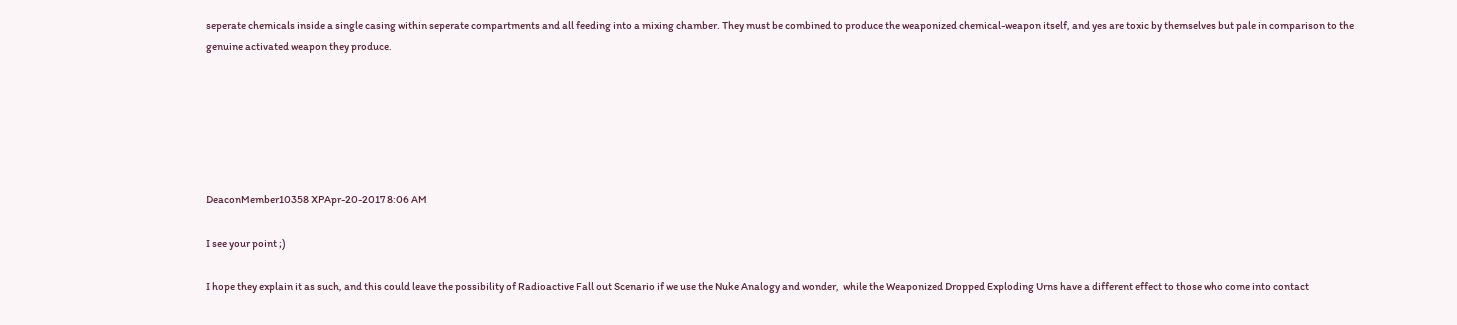seperate chemicals inside a single casing within seperate compartments and all feeding into a mixing chamber. They must be combined to produce the weaponized chemical-weapon itself, and yes are toxic by themselves but pale in comparison to the genuine activated weapon they produce.






DeaconMember10358 XPApr-20-2017 8:06 AM

I see your point ;)

I hope they explain it as such, and this could leave the possibility of Radioactive Fall out Scenario if we use the Nuke Analogy and wonder,  while the Weaponized Dropped Exploding Urns have a different effect to those who come into contact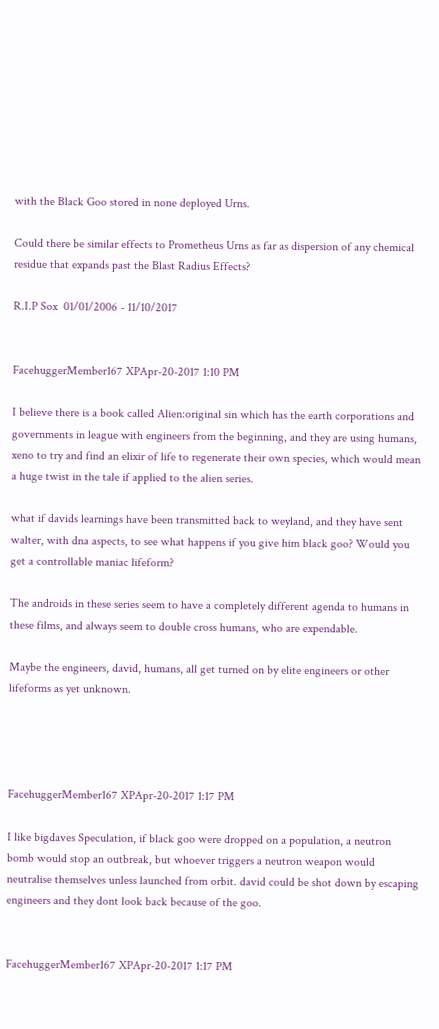with the Black Goo stored in none deployed Urns.

Could there be similar effects to Prometheus Urns as far as dispersion of any chemical residue that expands past the Blast Radius Effects?

R.I.P Sox  01/01/2006 - 11/10/2017


FacehuggerMember167 XPApr-20-2017 1:10 PM

I believe there is a book called Alien:original sin which has the earth corporations and governments in league with engineers from the beginning, and they are using humans, xeno to try and find an elixir of life to regenerate their own species, which would mean a huge twist in the tale if applied to the alien series.

what if davids learnings have been transmitted back to weyland, and they have sent walter, with dna aspects, to see what happens if you give him black goo? Would you get a controllable maniac lifeform?

The androids in these series seem to have a completely different agenda to humans in these films, and always seem to double cross humans, who are expendable.

Maybe the engineers, david, humans, all get turned on by elite engineers or other lifeforms as yet unknown.




FacehuggerMember167 XPApr-20-2017 1:17 PM

I like bigdaves Speculation, if black goo were dropped on a population, a neutron bomb would stop an outbreak, but whoever triggers a neutron weapon would neutralise themselves unless launched from orbit. david could be shot down by escaping engineers and they dont look back because of the goo.


FacehuggerMember167 XPApr-20-2017 1:17 PM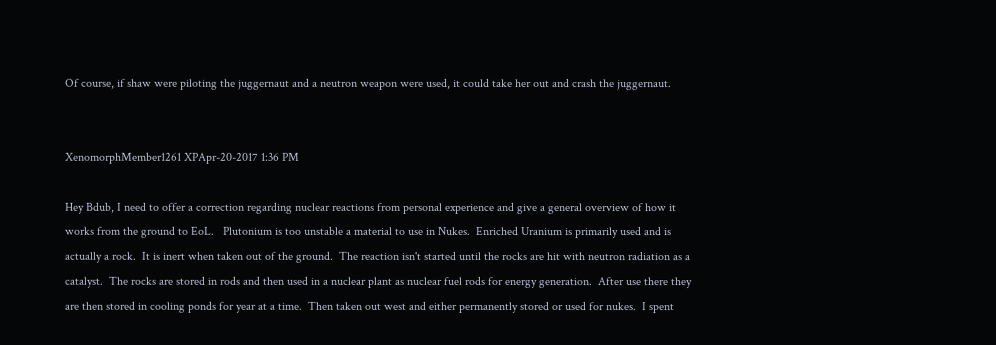Of course, if shaw were piloting the juggernaut and a neutron weapon were used, it could take her out and crash the juggernaut.


XenomorphMember1261 XPApr-20-2017 1:36 PM

Hey Bdub, I need to offer a correction regarding nuclear reactions from personal experience and give a general overview of how it works from the ground to EoL.   Plutonium is too unstable a material to use in Nukes.  Enriched Uranium is primarily used and is actually a rock.  It is inert when taken out of the ground.  The reaction isn't started until the rocks are hit with neutron radiation as a catalyst.  The rocks are stored in rods and then used in a nuclear plant as nuclear fuel rods for energy generation.  After use there they are then stored in cooling ponds for year at a time.  Then taken out west and either permanently stored or used for nukes.  I spent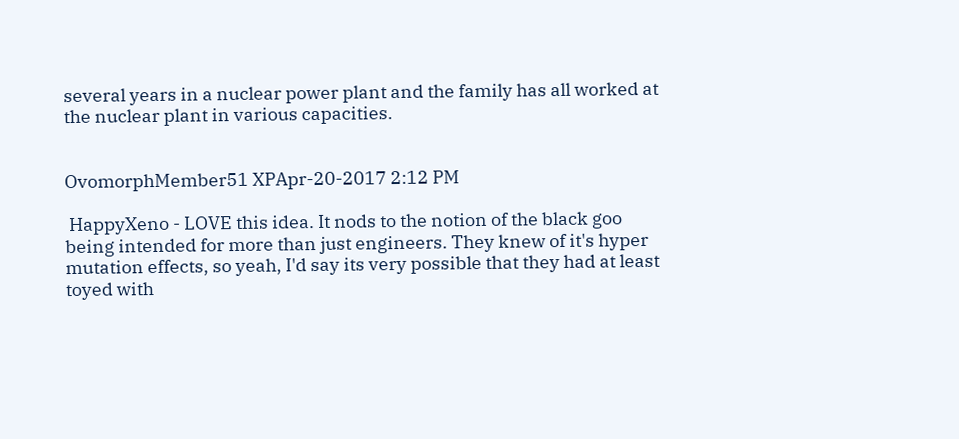several years in a nuclear power plant and the family has all worked at the nuclear plant in various capacities.


OvomorphMember51 XPApr-20-2017 2:12 PM

 HappyXeno - LOVE this idea. It nods to the notion of the black goo being intended for more than just engineers. They knew of it's hyper mutation effects, so yeah, I'd say its very possible that they had at least toyed with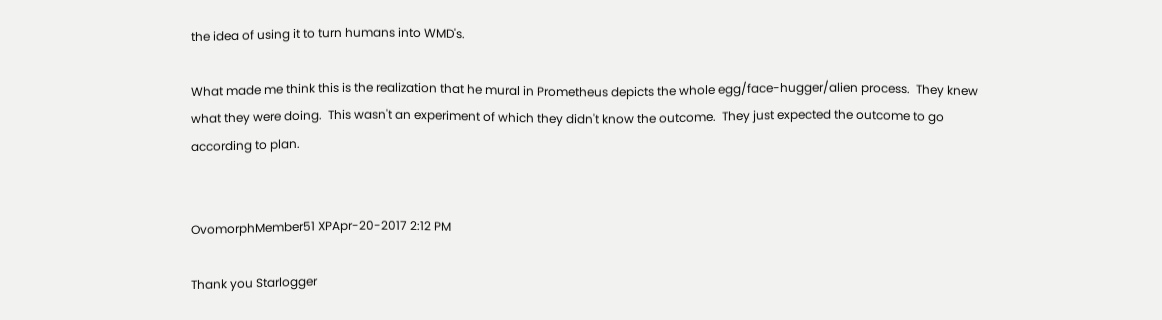the idea of using it to turn humans into WMD's.

What made me think this is the realization that he mural in Prometheus depicts the whole egg/face-hugger/alien process.  They knew what they were doing.  This wasn't an experiment of which they didn't know the outcome.  They just expected the outcome to go according to plan.


OvomorphMember51 XPApr-20-2017 2:12 PM

Thank you Starlogger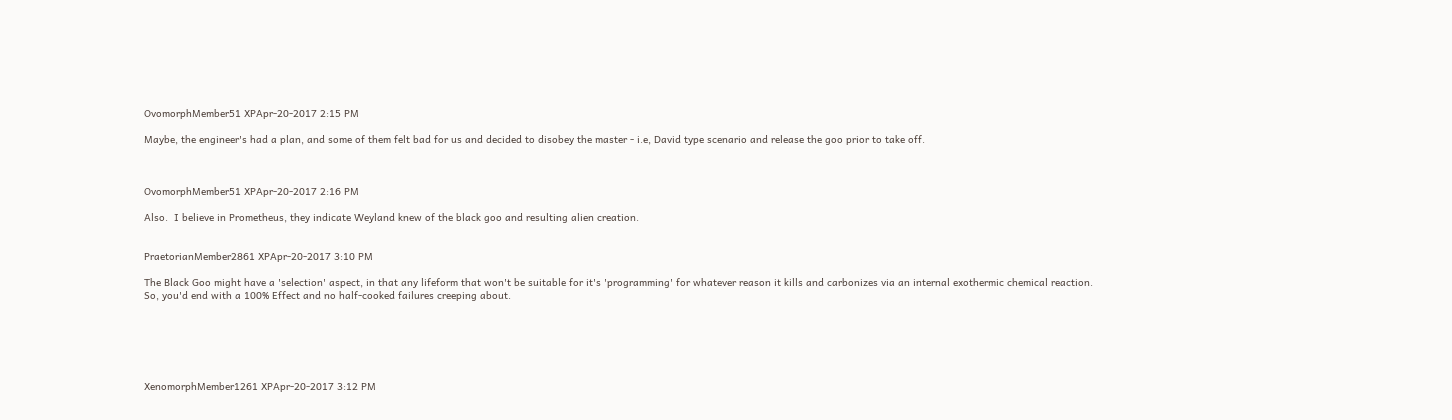OvomorphMember51 XPApr-20-2017 2:15 PM

Maybe, the engineer's had a plan, and some of them felt bad for us and decided to disobey the master - i.e, David type scenario and release the goo prior to take off.



OvomorphMember51 XPApr-20-2017 2:16 PM

Also.  I believe in Prometheus, they indicate Weyland knew of the black goo and resulting alien creation.


PraetorianMember2861 XPApr-20-2017 3:10 PM

The Black Goo might have a 'selection' aspect, in that any lifeform that won't be suitable for it's 'programming' for whatever reason it kills and carbonizes via an internal exothermic chemical reaction.
So, you'd end with a 100% Effect and no half-cooked failures creeping about.






XenomorphMember1261 XPApr-20-2017 3:12 PM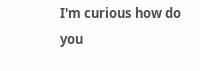I'm curious how do you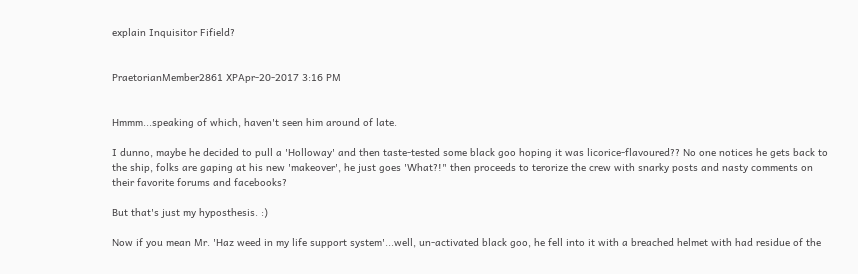explain Inquisitor Fifield?


PraetorianMember2861 XPApr-20-2017 3:16 PM


Hmmm...speaking of which, haven't seen him around of late.

I dunno, maybe he decided to pull a 'Holloway' and then taste-tested some black goo hoping it was licorice-flavoured?? No one notices he gets back to the ship, folks are gaping at his new 'makeover', he just goes 'What?!" then proceeds to terorize the crew with snarky posts and nasty comments on their favorite forums and facebooks?

But that's just my hyposthesis. :)

Now if you mean Mr. 'Haz weed in my life support system'...well, un-activated black goo, he fell into it with a breached helmet with had residue of the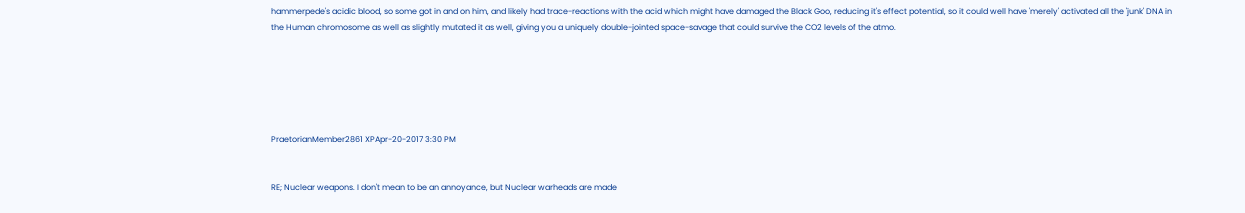hammerpede's acidic blood, so some got in and on him, and likely had trace-reactions with the acid which might have damaged the Black Goo, reducing it's effect potential, so it could well have 'merely' activated all the 'junk' DNA in the Human chromosome as well as slightly mutated it as well, giving you a uniquely double-jointed space-savage that could survive the CO2 levels of the atmo.






PraetorianMember2861 XPApr-20-2017 3:30 PM


RE; Nuclear weapons. I don't mean to be an annoyance, but Nuclear warheads are made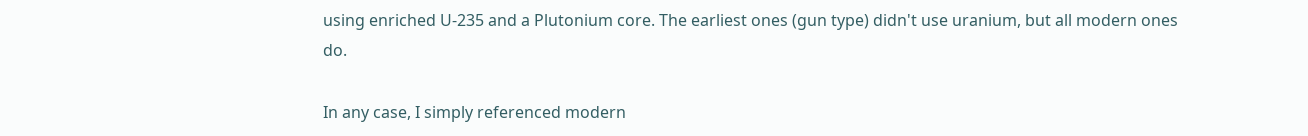using enriched U-235 and a Plutonium core. The earliest ones (gun type) didn't use uranium, but all modern ones do.

In any case, I simply referenced modern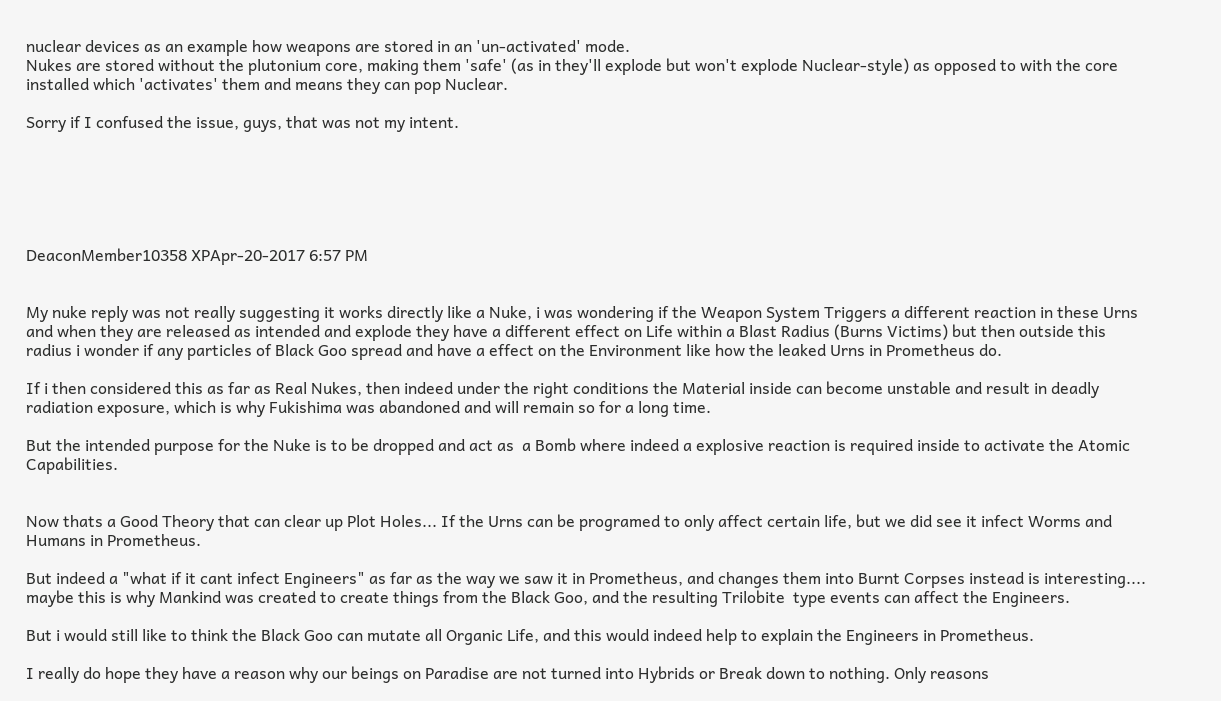nuclear devices as an example how weapons are stored in an 'un-activated' mode.
Nukes are stored without the plutonium core, making them 'safe' (as in they'll explode but won't explode Nuclear-style) as opposed to with the core installed which 'activates' them and means they can pop Nuclear.

Sorry if I confused the issue, guys, that was not my intent.






DeaconMember10358 XPApr-20-2017 6:57 PM


My nuke reply was not really suggesting it works directly like a Nuke, i was wondering if the Weapon System Triggers a different reaction in these Urns and when they are released as intended and explode they have a different effect on Life within a Blast Radius (Burns Victims) but then outside this radius i wonder if any particles of Black Goo spread and have a effect on the Environment like how the leaked Urns in Prometheus do.

If i then considered this as far as Real Nukes, then indeed under the right conditions the Material inside can become unstable and result in deadly radiation exposure, which is why Fukishima was abandoned and will remain so for a long time.

But the intended purpose for the Nuke is to be dropped and act as  a Bomb where indeed a explosive reaction is required inside to activate the Atomic Capabilities.


Now thats a Good Theory that can clear up Plot Holes... If the Urns can be programed to only affect certain life, but we did see it infect Worms and Humans in Prometheus.

But indeed a "what if it cant infect Engineers" as far as the way we saw it in Prometheus, and changes them into Burnt Corpses instead is interesting.... maybe this is why Mankind was created to create things from the Black Goo, and the resulting Trilobite  type events can affect the Engineers.

But i would still like to think the Black Goo can mutate all Organic Life, and this would indeed help to explain the Engineers in Prometheus.

I really do hope they have a reason why our beings on Paradise are not turned into Hybrids or Break down to nothing. Only reasons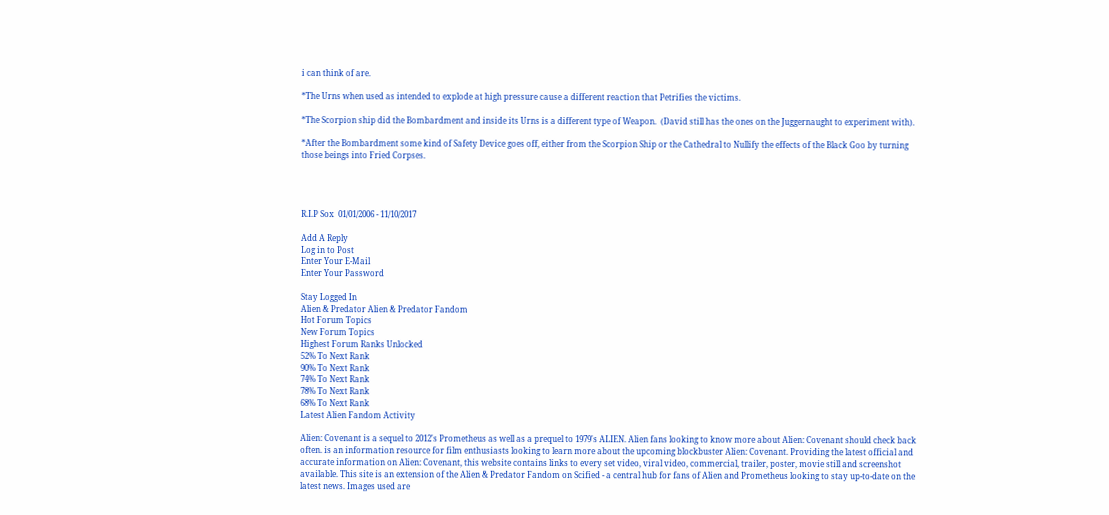i can think of are.

*The Urns when used as intended to explode at high pressure cause a different reaction that Petrifies the victims.

*The Scorpion ship did the Bombardment and inside its Urns is a different type of Weapon.  (David still has the ones on the Juggernaught to experiment with).

*After the Bombardment some kind of Safety Device goes off, either from the Scorpion Ship or the Cathedral to Nullify the effects of the Black Goo by turning those beings into Fried Corpses.




R.I.P Sox  01/01/2006 - 11/10/2017

Add A Reply
Log in to Post
Enter Your E-Mail
Enter Your Password

Stay Logged In
Alien & Predator Alien & Predator Fandom
Hot Forum Topics
New Forum Topics
Highest Forum Ranks Unlocked
52% To Next Rank
90% To Next Rank
74% To Next Rank
78% To Next Rank
68% To Next Rank
Latest Alien Fandom Activity

Alien: Covenant is a sequel to 2012's Prometheus as well as a prequel to 1979's ALIEN. Alien fans looking to know more about Alien: Covenant should check back often. is an information resource for film enthusiasts looking to learn more about the upcoming blockbuster Alien: Covenant. Providing the latest official and accurate information on Alien: Covenant, this website contains links to every set video, viral video, commercial, trailer, poster, movie still and screenshot available. This site is an extension of the Alien & Predator Fandom on Scified - a central hub for fans of Alien and Prometheus looking to stay up-to-date on the latest news. Images used are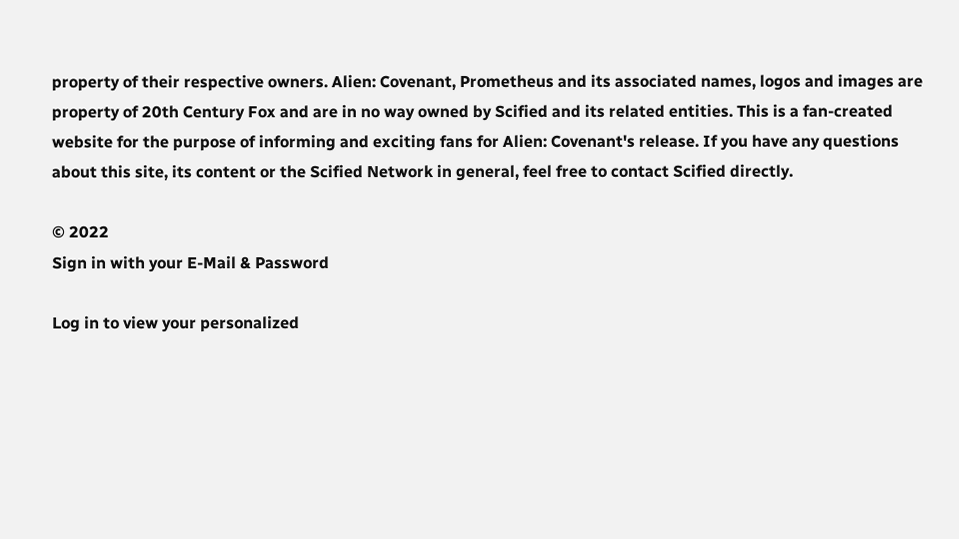property of their respective owners. Alien: Covenant, Prometheus and its associated names, logos and images are property of 20th Century Fox and are in no way owned by Scified and its related entities. This is a fan-created website for the purpose of informing and exciting fans for Alien: Covenant's release. If you have any questions about this site, its content or the Scified Network in general, feel free to contact Scified directly.

© 2022
Sign in with your E-Mail & Password

Log in to view your personalized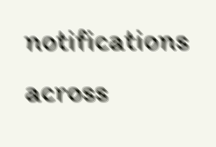notifications across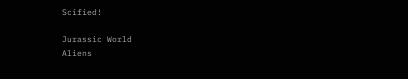Scified!

Jurassic World
Aliens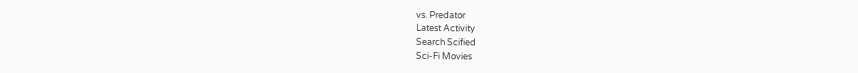vs. Predator
Latest Activity
Search Scified
Sci-Fi Movies